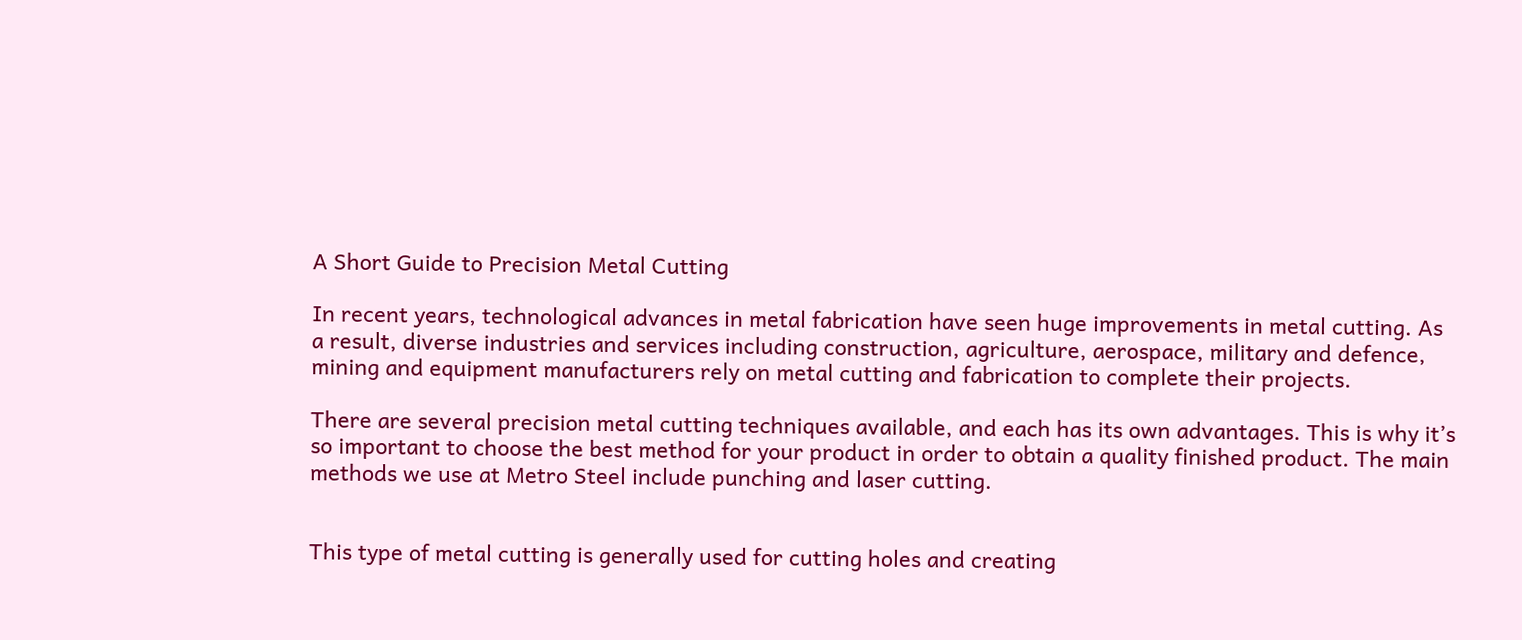A Short Guide to Precision Metal Cutting

In recent years, technological advances in metal fabrication have seen huge improvements in metal cutting. As a result, diverse industries and services including construction, agriculture, aerospace, military and defence, mining and equipment manufacturers rely on metal cutting and fabrication to complete their projects.

There are several precision metal cutting techniques available, and each has its own advantages. This is why it’s so important to choose the best method for your product in order to obtain a quality finished product. The main methods we use at Metro Steel include punching and laser cutting.


This type of metal cutting is generally used for cutting holes and creating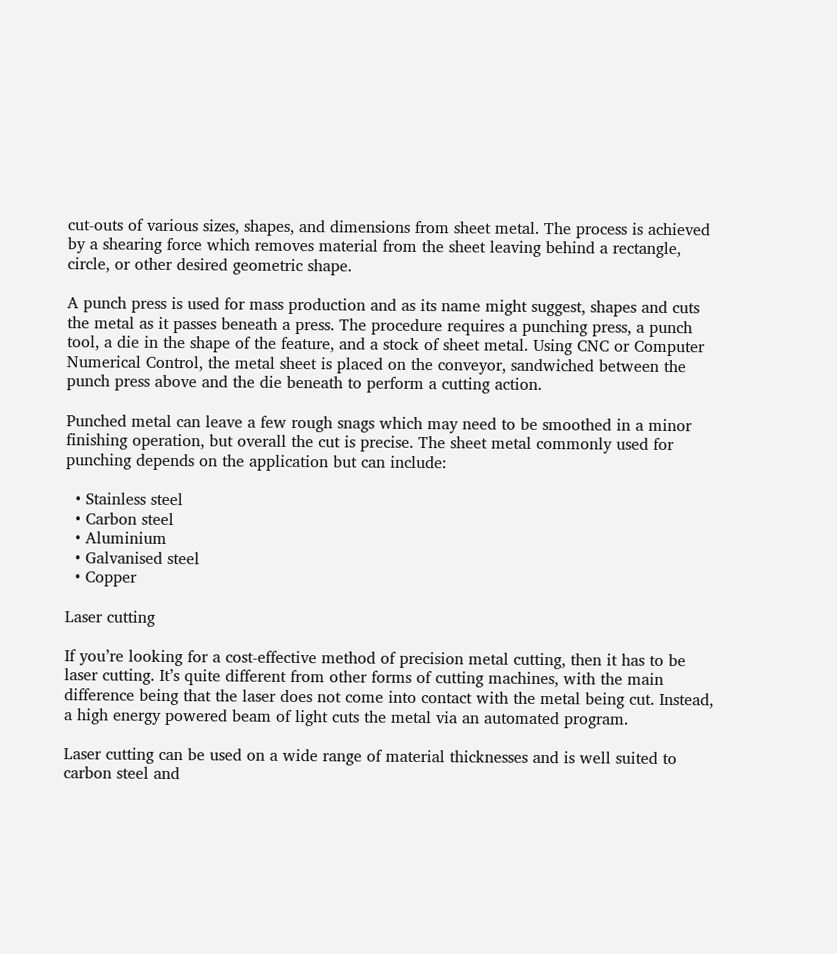cut-outs of various sizes, shapes, and dimensions from sheet metal. The process is achieved by a shearing force which removes material from the sheet leaving behind a rectangle, circle, or other desired geometric shape.

A punch press is used for mass production and as its name might suggest, shapes and cuts the metal as it passes beneath a press. The procedure requires a punching press, a punch tool, a die in the shape of the feature, and a stock of sheet metal. Using CNC or Computer Numerical Control, the metal sheet is placed on the conveyor, sandwiched between the punch press above and the die beneath to perform a cutting action.

Punched metal can leave a few rough snags which may need to be smoothed in a minor finishing operation, but overall the cut is precise. The sheet metal commonly used for punching depends on the application but can include:

  • Stainless steel
  • Carbon steel
  • Aluminium
  • Galvanised steel
  • Copper

Laser cutting

If you’re looking for a cost-effective method of precision metal cutting, then it has to be laser cutting. It’s quite different from other forms of cutting machines, with the main difference being that the laser does not come into contact with the metal being cut. Instead, a high energy powered beam of light cuts the metal via an automated program.

Laser cutting can be used on a wide range of material thicknesses and is well suited to carbon steel and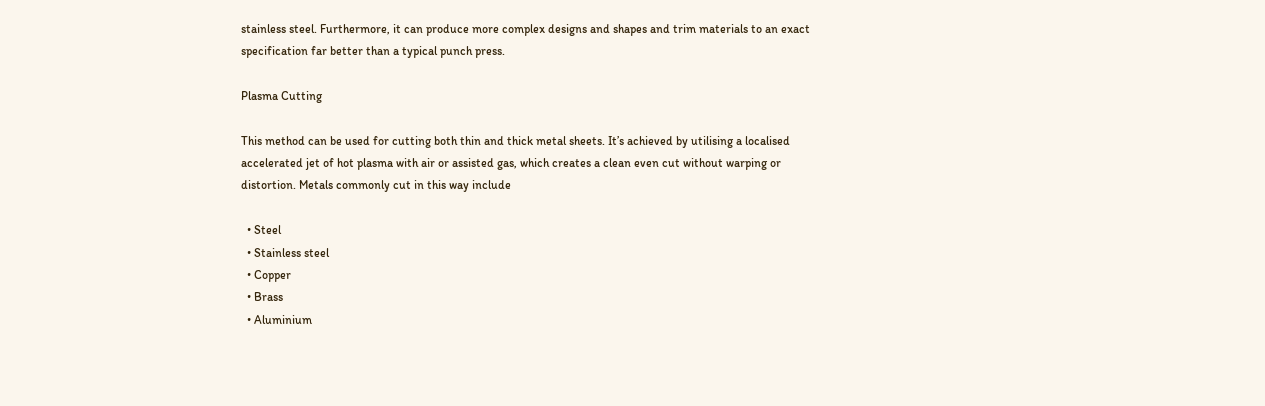stainless steel. Furthermore, it can produce more complex designs and shapes and trim materials to an exact specification far better than a typical punch press.

Plasma Cutting

This method can be used for cutting both thin and thick metal sheets. It’s achieved by utilising a localised accelerated jet of hot plasma with air or assisted gas, which creates a clean even cut without warping or distortion. Metals commonly cut in this way include

  • Steel
  • Stainless steel
  • Copper
  • Brass
  • Aluminium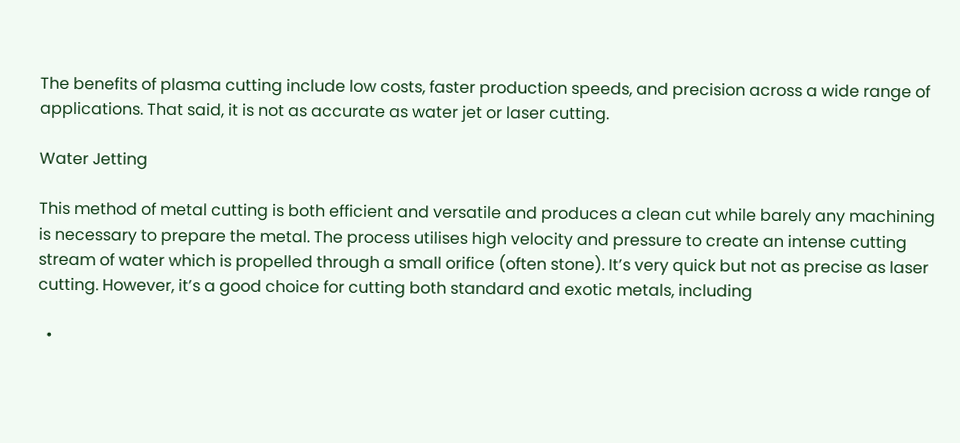The benefits of plasma cutting include low costs, faster production speeds, and precision across a wide range of applications. That said, it is not as accurate as water jet or laser cutting.

Water Jetting

This method of metal cutting is both efficient and versatile and produces a clean cut while barely any machining is necessary to prepare the metal. The process utilises high velocity and pressure to create an intense cutting stream of water which is propelled through a small orifice (often stone). It’s very quick but not as precise as laser cutting. However, it’s a good choice for cutting both standard and exotic metals, including

  •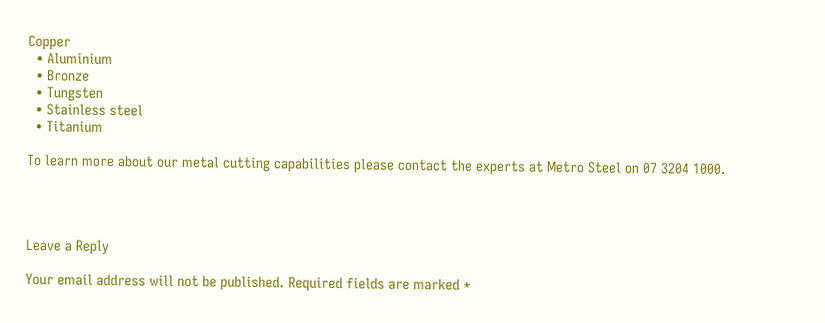Copper
  • Aluminium
  • Bronze
  • Tungsten
  • Stainless steel
  • Titanium

To learn more about our metal cutting capabilities please contact the experts at Metro Steel on 07 3204 1000.




Leave a Reply

Your email address will not be published. Required fields are marked *